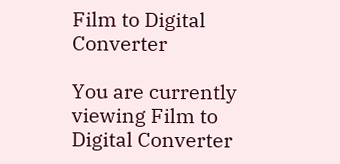Film to Digital Converter

You are currently viewing Film to Digital Converter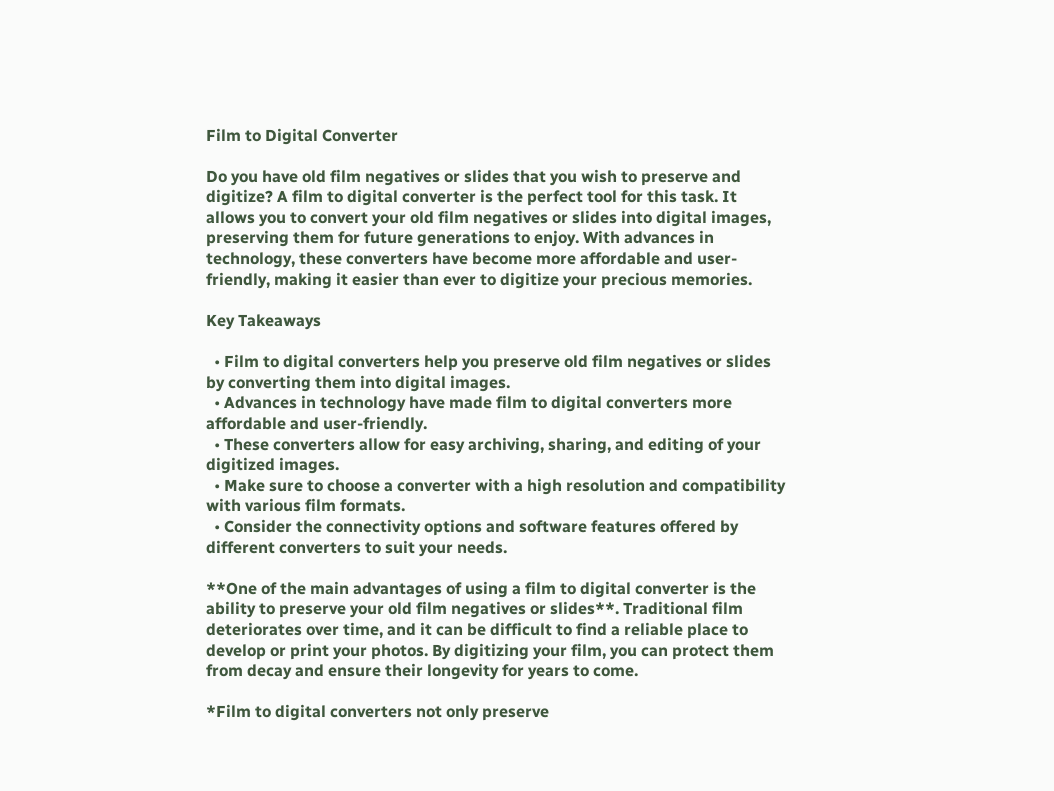Film to Digital Converter

Do you have old film negatives or slides that you wish to preserve and digitize? A film to digital converter is the perfect tool for this task. It allows you to convert your old film negatives or slides into digital images, preserving them for future generations to enjoy. With advances in technology, these converters have become more affordable and user-friendly, making it easier than ever to digitize your precious memories.

Key Takeaways

  • Film to digital converters help you preserve old film negatives or slides by converting them into digital images.
  • Advances in technology have made film to digital converters more affordable and user-friendly.
  • These converters allow for easy archiving, sharing, and editing of your digitized images.
  • Make sure to choose a converter with a high resolution and compatibility with various film formats.
  • Consider the connectivity options and software features offered by different converters to suit your needs.

**One of the main advantages of using a film to digital converter is the ability to preserve your old film negatives or slides**. Traditional film deteriorates over time, and it can be difficult to find a reliable place to develop or print your photos. By digitizing your film, you can protect them from decay and ensure their longevity for years to come.

*Film to digital converters not only preserve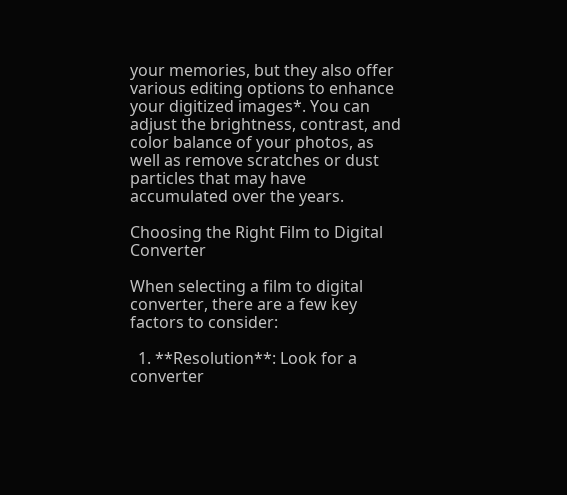your memories, but they also offer various editing options to enhance your digitized images*. You can adjust the brightness, contrast, and color balance of your photos, as well as remove scratches or dust particles that may have accumulated over the years.

Choosing the Right Film to Digital Converter

When selecting a film to digital converter, there are a few key factors to consider:

  1. **Resolution**: Look for a converter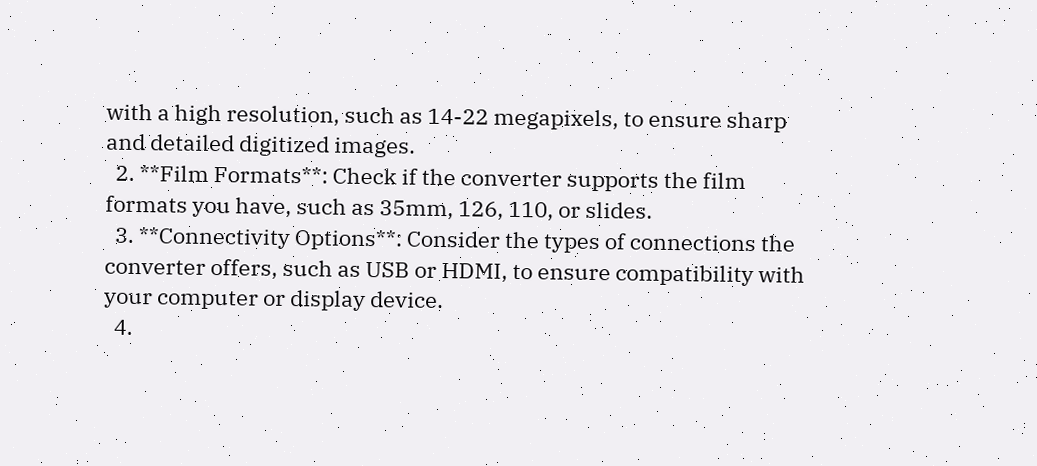with a high resolution, such as 14-22 megapixels, to ensure sharp and detailed digitized images.
  2. **Film Formats**: Check if the converter supports the film formats you have, such as 35mm, 126, 110, or slides.
  3. **Connectivity Options**: Consider the types of connections the converter offers, such as USB or HDMI, to ensure compatibility with your computer or display device.
  4.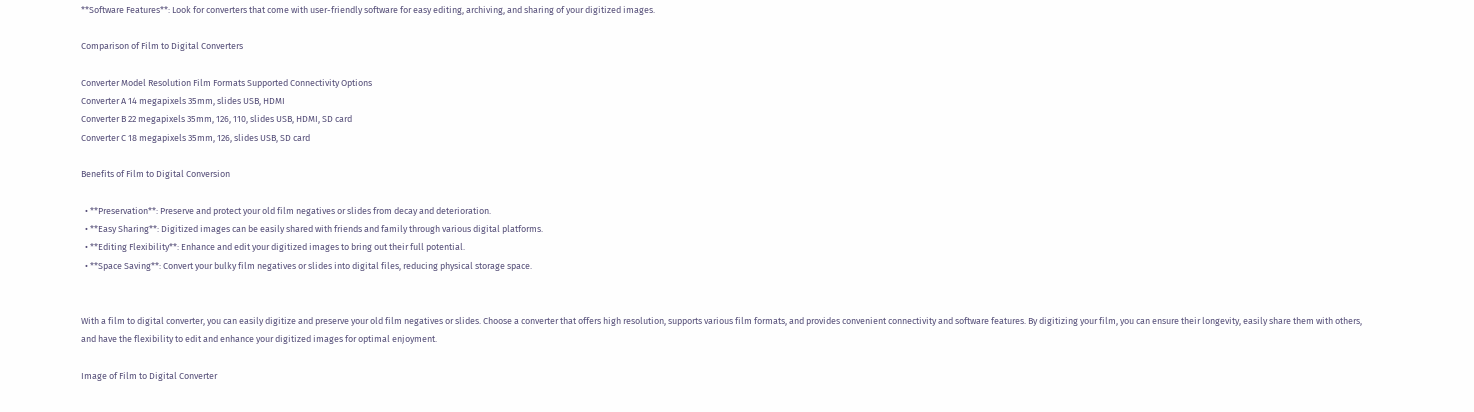**Software Features**: Look for converters that come with user-friendly software for easy editing, archiving, and sharing of your digitized images.

Comparison of Film to Digital Converters

Converter Model Resolution Film Formats Supported Connectivity Options
Converter A 14 megapixels 35mm, slides USB, HDMI
Converter B 22 megapixels 35mm, 126, 110, slides USB, HDMI, SD card
Converter C 18 megapixels 35mm, 126, slides USB, SD card

Benefits of Film to Digital Conversion

  • **Preservation**: Preserve and protect your old film negatives or slides from decay and deterioration.
  • **Easy Sharing**: Digitized images can be easily shared with friends and family through various digital platforms.
  • **Editing Flexibility**: Enhance and edit your digitized images to bring out their full potential.
  • **Space Saving**: Convert your bulky film negatives or slides into digital files, reducing physical storage space.


With a film to digital converter, you can easily digitize and preserve your old film negatives or slides. Choose a converter that offers high resolution, supports various film formats, and provides convenient connectivity and software features. By digitizing your film, you can ensure their longevity, easily share them with others, and have the flexibility to edit and enhance your digitized images for optimal enjoyment.

Image of Film to Digital Converter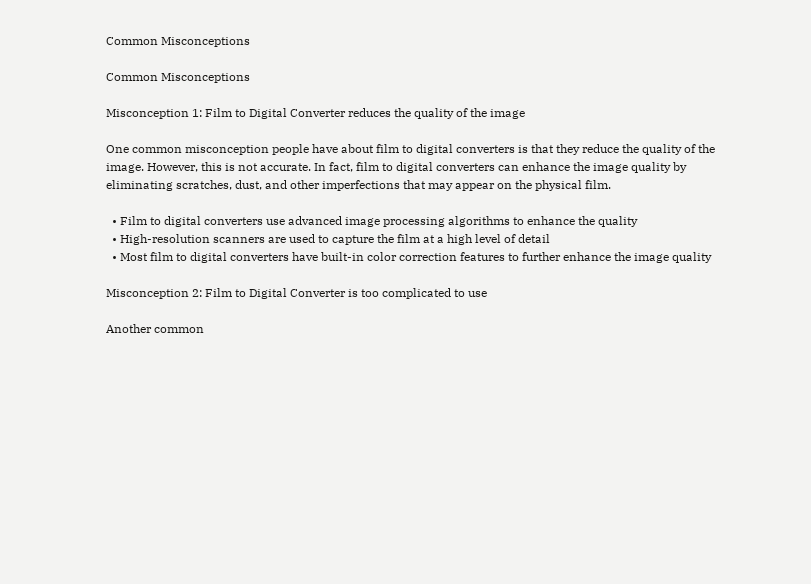Common Misconceptions

Common Misconceptions

Misconception 1: Film to Digital Converter reduces the quality of the image

One common misconception people have about film to digital converters is that they reduce the quality of the image. However, this is not accurate. In fact, film to digital converters can enhance the image quality by eliminating scratches, dust, and other imperfections that may appear on the physical film.

  • Film to digital converters use advanced image processing algorithms to enhance the quality
  • High-resolution scanners are used to capture the film at a high level of detail
  • Most film to digital converters have built-in color correction features to further enhance the image quality

Misconception 2: Film to Digital Converter is too complicated to use

Another common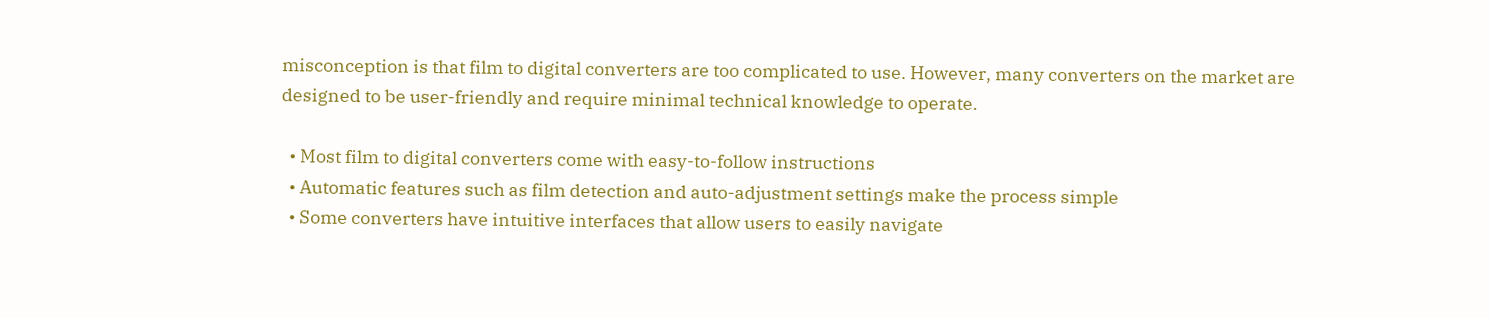misconception is that film to digital converters are too complicated to use. However, many converters on the market are designed to be user-friendly and require minimal technical knowledge to operate.

  • Most film to digital converters come with easy-to-follow instructions
  • Automatic features such as film detection and auto-adjustment settings make the process simple
  • Some converters have intuitive interfaces that allow users to easily navigate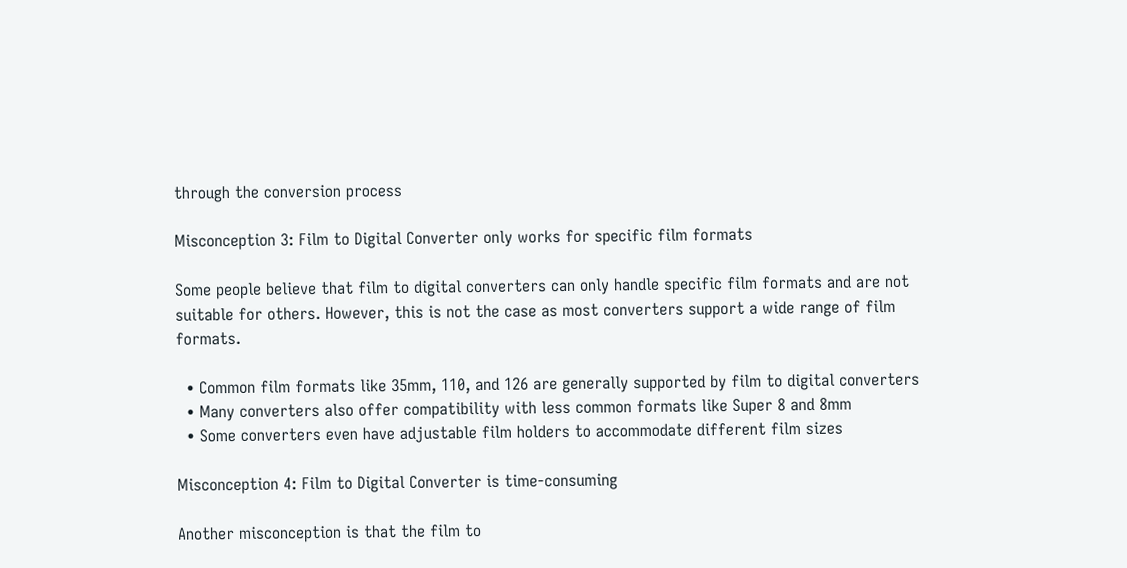through the conversion process

Misconception 3: Film to Digital Converter only works for specific film formats

Some people believe that film to digital converters can only handle specific film formats and are not suitable for others. However, this is not the case as most converters support a wide range of film formats.

  • Common film formats like 35mm, 110, and 126 are generally supported by film to digital converters
  • Many converters also offer compatibility with less common formats like Super 8 and 8mm
  • Some converters even have adjustable film holders to accommodate different film sizes

Misconception 4: Film to Digital Converter is time-consuming

Another misconception is that the film to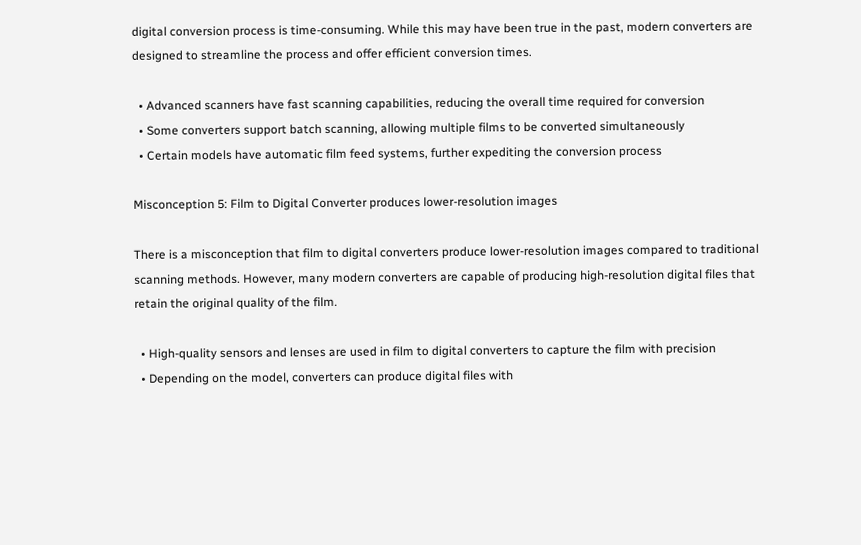digital conversion process is time-consuming. While this may have been true in the past, modern converters are designed to streamline the process and offer efficient conversion times.

  • Advanced scanners have fast scanning capabilities, reducing the overall time required for conversion
  • Some converters support batch scanning, allowing multiple films to be converted simultaneously
  • Certain models have automatic film feed systems, further expediting the conversion process

Misconception 5: Film to Digital Converter produces lower-resolution images

There is a misconception that film to digital converters produce lower-resolution images compared to traditional scanning methods. However, many modern converters are capable of producing high-resolution digital files that retain the original quality of the film.

  • High-quality sensors and lenses are used in film to digital converters to capture the film with precision
  • Depending on the model, converters can produce digital files with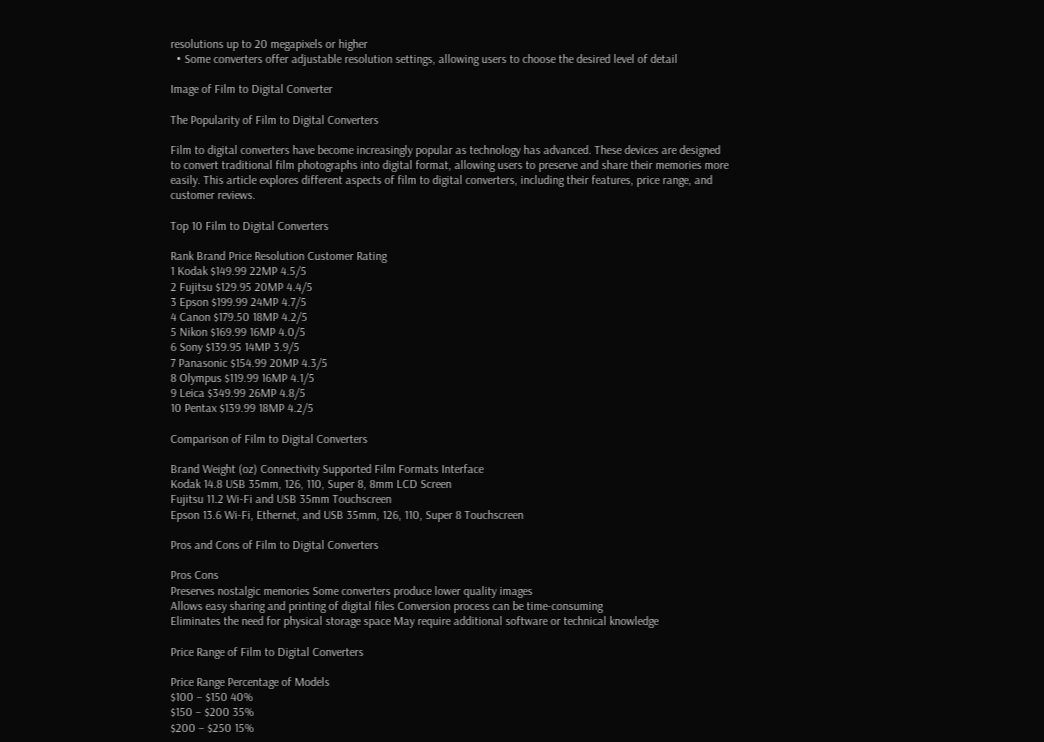resolutions up to 20 megapixels or higher
  • Some converters offer adjustable resolution settings, allowing users to choose the desired level of detail

Image of Film to Digital Converter

The Popularity of Film to Digital Converters

Film to digital converters have become increasingly popular as technology has advanced. These devices are designed to convert traditional film photographs into digital format, allowing users to preserve and share their memories more easily. This article explores different aspects of film to digital converters, including their features, price range, and customer reviews.

Top 10 Film to Digital Converters

Rank Brand Price Resolution Customer Rating
1 Kodak $149.99 22MP 4.5/5
2 Fujitsu $129.95 20MP 4.4/5
3 Epson $199.99 24MP 4.7/5
4 Canon $179.50 18MP 4.2/5
5 Nikon $169.99 16MP 4.0/5
6 Sony $139.95 14MP 3.9/5
7 Panasonic $154.99 20MP 4.3/5
8 Olympus $119.99 16MP 4.1/5
9 Leica $349.99 26MP 4.8/5
10 Pentax $139.99 18MP 4.2/5

Comparison of Film to Digital Converters

Brand Weight (oz) Connectivity Supported Film Formats Interface
Kodak 14.8 USB 35mm, 126, 110, Super 8, 8mm LCD Screen
Fujitsu 11.2 Wi-Fi and USB 35mm Touchscreen
Epson 13.6 Wi-Fi, Ethernet, and USB 35mm, 126, 110, Super 8 Touchscreen

Pros and Cons of Film to Digital Converters

Pros Cons
Preserves nostalgic memories Some converters produce lower quality images
Allows easy sharing and printing of digital files Conversion process can be time-consuming
Eliminates the need for physical storage space May require additional software or technical knowledge

Price Range of Film to Digital Converters

Price Range Percentage of Models
$100 – $150 40%
$150 – $200 35%
$200 – $250 15%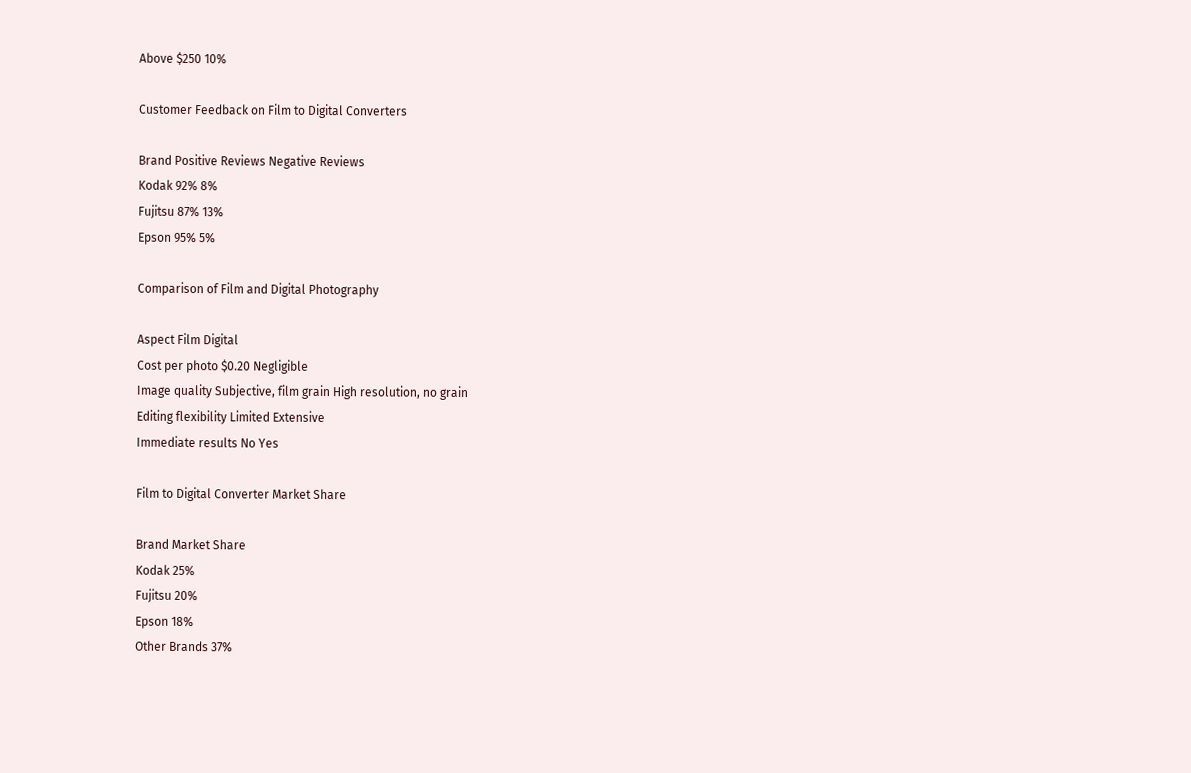Above $250 10%

Customer Feedback on Film to Digital Converters

Brand Positive Reviews Negative Reviews
Kodak 92% 8%
Fujitsu 87% 13%
Epson 95% 5%

Comparison of Film and Digital Photography

Aspect Film Digital
Cost per photo $0.20 Negligible
Image quality Subjective, film grain High resolution, no grain
Editing flexibility Limited Extensive
Immediate results No Yes

Film to Digital Converter Market Share

Brand Market Share
Kodak 25%
Fujitsu 20%
Epson 18%
Other Brands 37%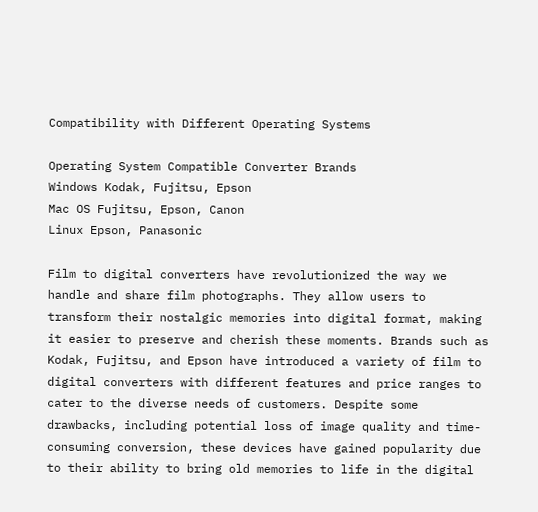Compatibility with Different Operating Systems

Operating System Compatible Converter Brands
Windows Kodak, Fujitsu, Epson
Mac OS Fujitsu, Epson, Canon
Linux Epson, Panasonic

Film to digital converters have revolutionized the way we handle and share film photographs. They allow users to transform their nostalgic memories into digital format, making it easier to preserve and cherish these moments. Brands such as Kodak, Fujitsu, and Epson have introduced a variety of film to digital converters with different features and price ranges to cater to the diverse needs of customers. Despite some drawbacks, including potential loss of image quality and time-consuming conversion, these devices have gained popularity due to their ability to bring old memories to life in the digital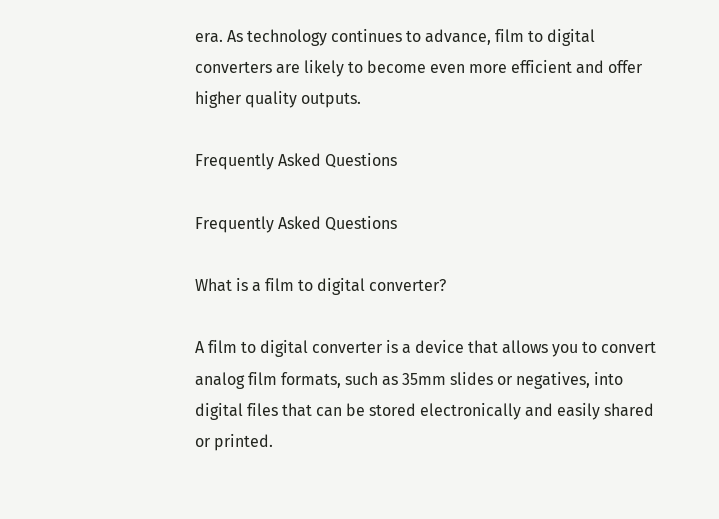era. As technology continues to advance, film to digital converters are likely to become even more efficient and offer higher quality outputs.

Frequently Asked Questions

Frequently Asked Questions

What is a film to digital converter?

A film to digital converter is a device that allows you to convert analog film formats, such as 35mm slides or negatives, into digital files that can be stored electronically and easily shared or printed.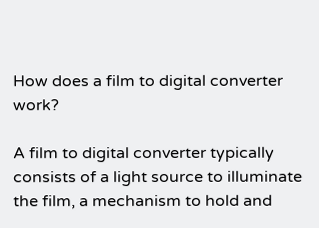How does a film to digital converter work?

A film to digital converter typically consists of a light source to illuminate the film, a mechanism to hold and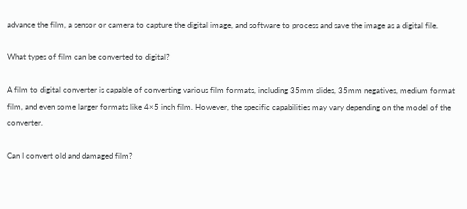advance the film, a sensor or camera to capture the digital image, and software to process and save the image as a digital file.

What types of film can be converted to digital?

A film to digital converter is capable of converting various film formats, including 35mm slides, 35mm negatives, medium format film, and even some larger formats like 4×5 inch film. However, the specific capabilities may vary depending on the model of the converter.

Can I convert old and damaged film?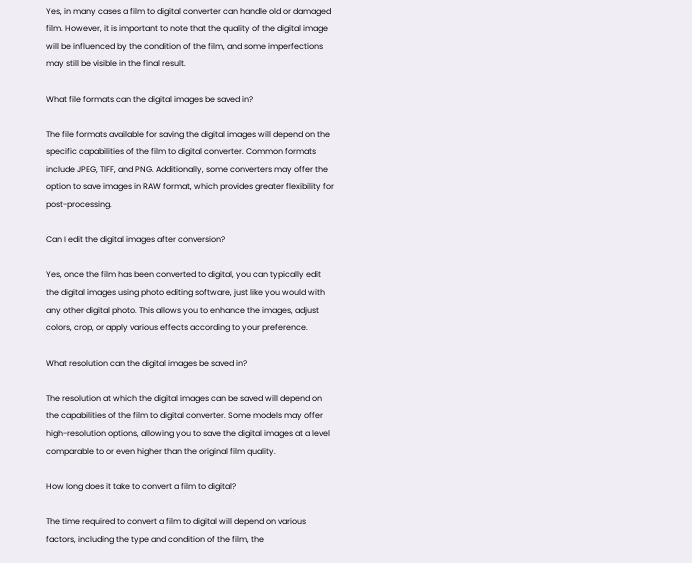Yes, in many cases a film to digital converter can handle old or damaged film. However, it is important to note that the quality of the digital image will be influenced by the condition of the film, and some imperfections may still be visible in the final result.

What file formats can the digital images be saved in?

The file formats available for saving the digital images will depend on the specific capabilities of the film to digital converter. Common formats include JPEG, TIFF, and PNG. Additionally, some converters may offer the option to save images in RAW format, which provides greater flexibility for post-processing.

Can I edit the digital images after conversion?

Yes, once the film has been converted to digital, you can typically edit the digital images using photo editing software, just like you would with any other digital photo. This allows you to enhance the images, adjust colors, crop, or apply various effects according to your preference.

What resolution can the digital images be saved in?

The resolution at which the digital images can be saved will depend on the capabilities of the film to digital converter. Some models may offer high-resolution options, allowing you to save the digital images at a level comparable to or even higher than the original film quality.

How long does it take to convert a film to digital?

The time required to convert a film to digital will depend on various factors, including the type and condition of the film, the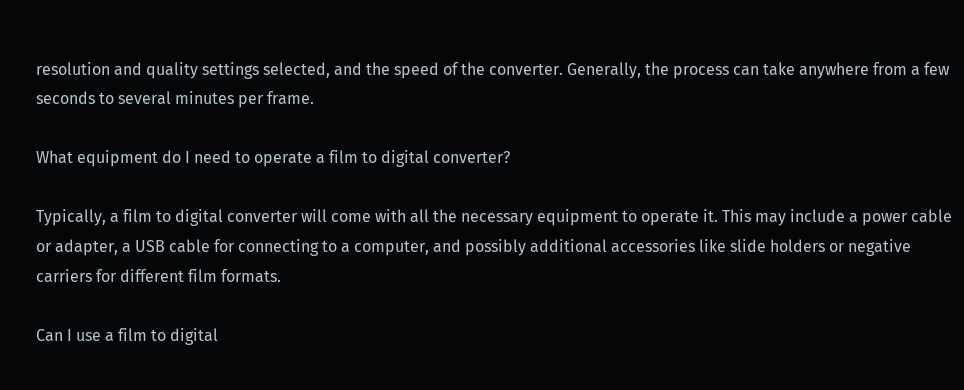resolution and quality settings selected, and the speed of the converter. Generally, the process can take anywhere from a few seconds to several minutes per frame.

What equipment do I need to operate a film to digital converter?

Typically, a film to digital converter will come with all the necessary equipment to operate it. This may include a power cable or adapter, a USB cable for connecting to a computer, and possibly additional accessories like slide holders or negative carriers for different film formats.

Can I use a film to digital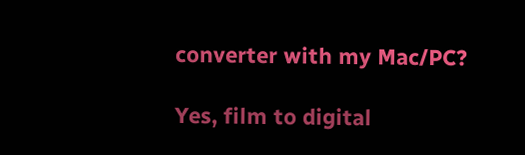converter with my Mac/PC?

Yes, film to digital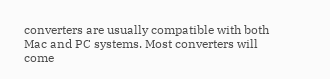converters are usually compatible with both Mac and PC systems. Most converters will come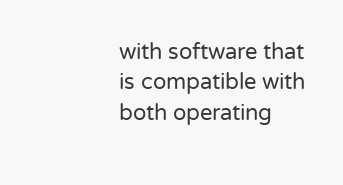with software that is compatible with both operating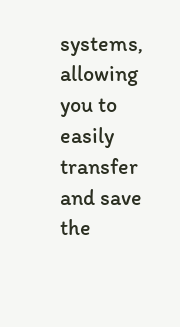systems, allowing you to easily transfer and save the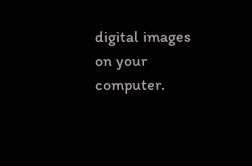digital images on your computer.